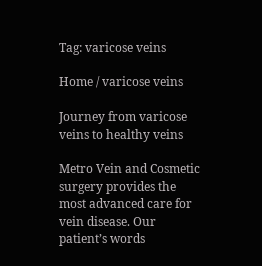Tag: varicose veins

Home / varicose veins

Journey from varicose veins to healthy veins

Metro Vein and Cosmetic surgery provides the most advanced care for vein disease. Our patient’s words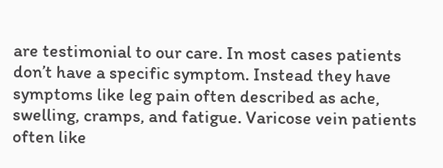are testimonial to our care. In most cases patients don’t have a specific symptom. Instead they have symptoms like leg pain often described as ache, swelling, cramps, and fatigue. Varicose vein patients often like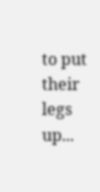to put their legs up...